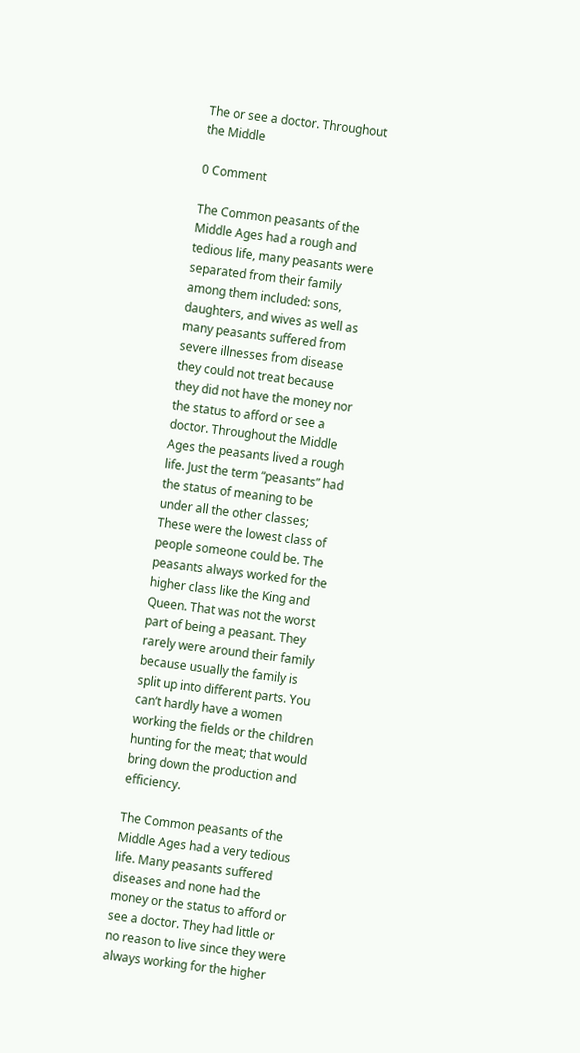The or see a doctor. Throughout the Middle

0 Comment

The Common peasants of the Middle Ages had a rough and tedious life, many peasants were separated from their family among them included: sons, daughters, and wives as well as many peasants suffered from severe illnesses from disease they could not treat because they did not have the money nor the status to afford or see a doctor. Throughout the Middle Ages the peasants lived a rough life. Just the term “peasants” had the status of meaning to be under all the other classes; These were the lowest class of people someone could be. The peasants always worked for the higher class like the King and Queen. That was not the worst part of being a peasant. They rarely were around their family because usually the family is split up into different parts. You can’t hardly have a women working the fields or the children hunting for the meat; that would bring down the production and efficiency.

The Common peasants of the Middle Ages had a very tedious life. Many peasants suffered diseases and none had the money or the status to afford or see a doctor. They had little or no reason to live since they were always working for the higher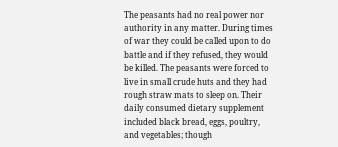The peasants had no real power nor authority in any matter. During times of war they could be called upon to do battle and if they refused, they would be killed. The peasants were forced to live in small crude huts and they had rough straw mats to sleep on. Their daily consumed dietary supplement included black bread, eggs, poultry, and vegetables; though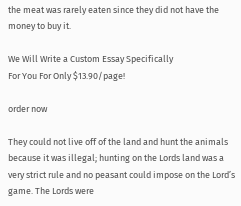the meat was rarely eaten since they did not have the money to buy it.

We Will Write a Custom Essay Specifically
For You For Only $13.90/page!

order now

They could not live off of the land and hunt the animals because it was illegal; hunting on the Lords land was a very strict rule and no peasant could impose on the Lord’s game. The Lords were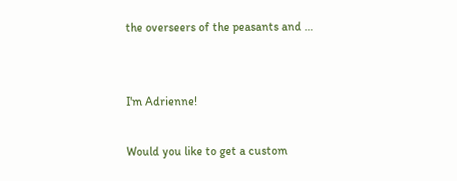the overseers of the peasants and …


I'm Adrienne!

Would you like to get a custom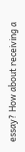essay? How about receiving a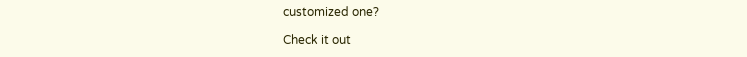customized one?

Check it out